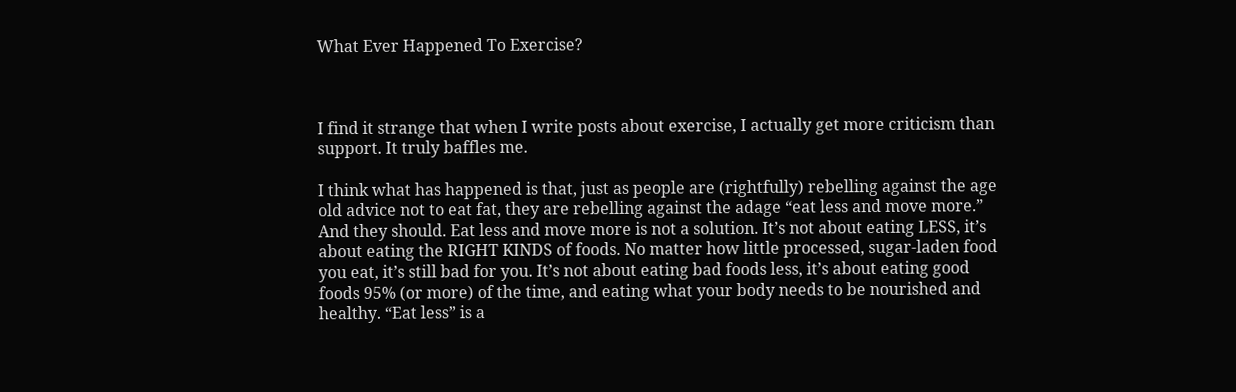What Ever Happened To Exercise?



I find it strange that when I write posts about exercise, I actually get more criticism than support. It truly baffles me.

I think what has happened is that, just as people are (rightfully) rebelling against the age old advice not to eat fat, they are rebelling against the adage “eat less and move more.” And they should. Eat less and move more is not a solution. It’s not about eating LESS, it’s about eating the RIGHT KINDS of foods. No matter how little processed, sugar-laden food you eat, it’s still bad for you. It’s not about eating bad foods less, it’s about eating good foods 95% (or more) of the time, and eating what your body needs to be nourished and healthy. “Eat less” is a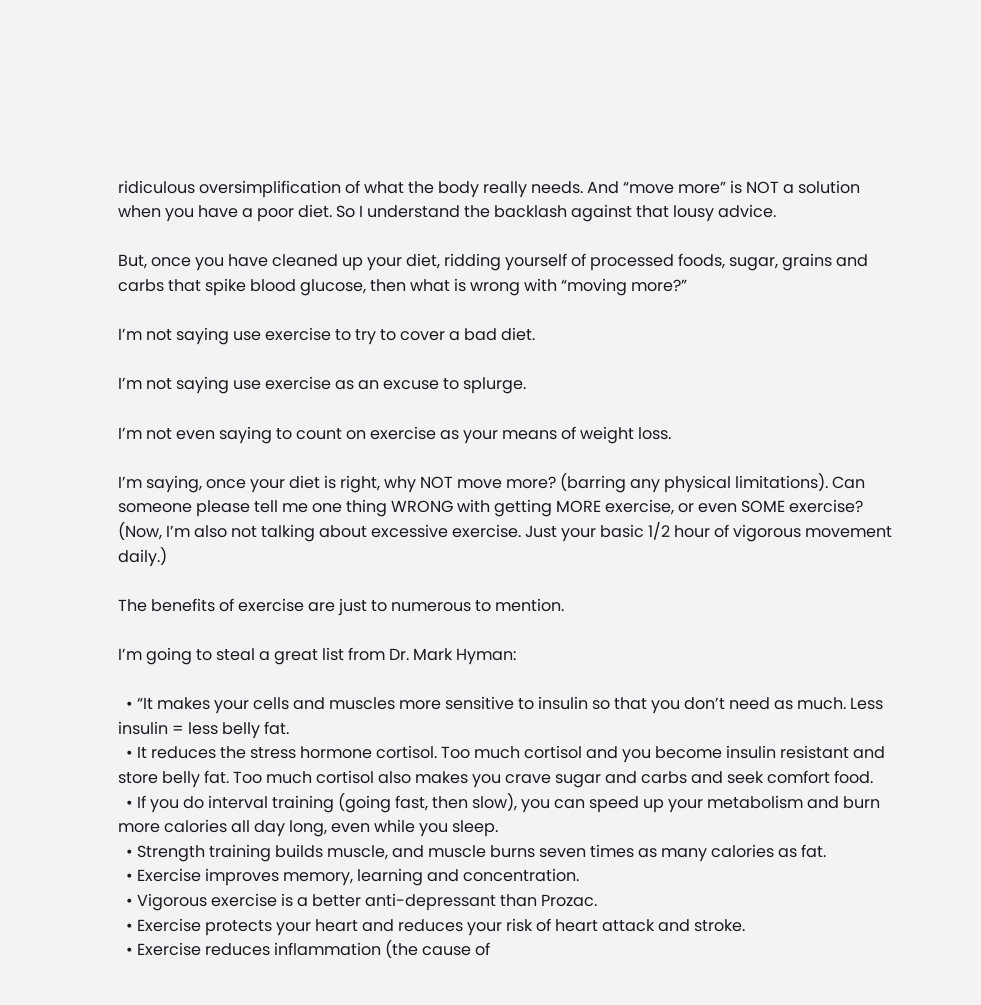ridiculous oversimplification of what the body really needs. And “move more” is NOT a solution when you have a poor diet. So I understand the backlash against that lousy advice.

But, once you have cleaned up your diet, ridding yourself of processed foods, sugar, grains and carbs that spike blood glucose, then what is wrong with “moving more?”

I’m not saying use exercise to try to cover a bad diet.

I’m not saying use exercise as an excuse to splurge.

I’m not even saying to count on exercise as your means of weight loss.

I’m saying, once your diet is right, why NOT move more? (barring any physical limitations). Can someone please tell me one thing WRONG with getting MORE exercise, or even SOME exercise? (Now, I’m also not talking about excessive exercise. Just your basic 1/2 hour of vigorous movement daily.)

The benefits of exercise are just to numerous to mention.

I’m going to steal a great list from Dr. Mark Hyman:

  • “It makes your cells and muscles more sensitive to insulin so that you don’t need as much. Less insulin = less belly fat.
  • It reduces the stress hormone cortisol. Too much cortisol and you become insulin resistant and store belly fat. Too much cortisol also makes you crave sugar and carbs and seek comfort food.
  • If you do interval training (going fast, then slow), you can speed up your metabolism and burn more calories all day long, even while you sleep.
  • Strength training builds muscle, and muscle burns seven times as many calories as fat.
  • Exercise improves memory, learning and concentration.
  • Vigorous exercise is a better anti-depressant than Prozac.
  • Exercise protects your heart and reduces your risk of heart attack and stroke.
  • Exercise reduces inflammation (the cause of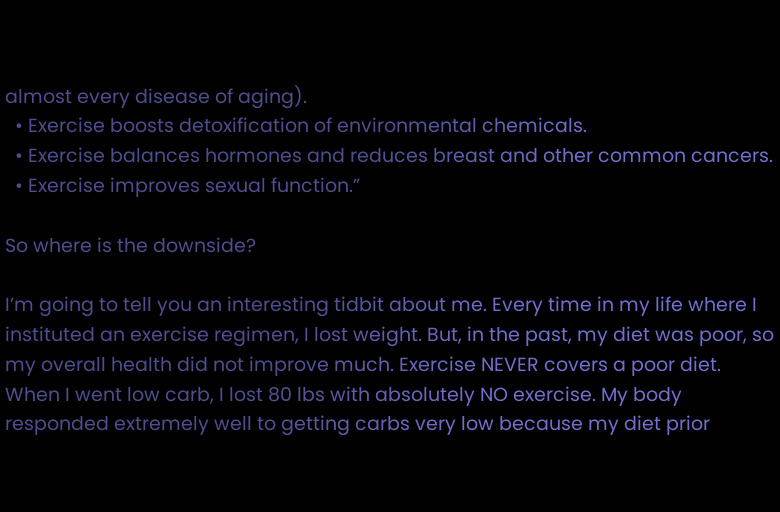almost every disease of aging).
  • Exercise boosts detoxification of environmental chemicals.
  • Exercise balances hormones and reduces breast and other common cancers.
  • Exercise improves sexual function.”

So where is the downside?

I’m going to tell you an interesting tidbit about me. Every time in my life where I instituted an exercise regimen, I lost weight. But, in the past, my diet was poor, so my overall health did not improve much. Exercise NEVER covers a poor diet. When I went low carb, I lost 80 lbs with absolutely NO exercise. My body responded extremely well to getting carbs very low because my diet prior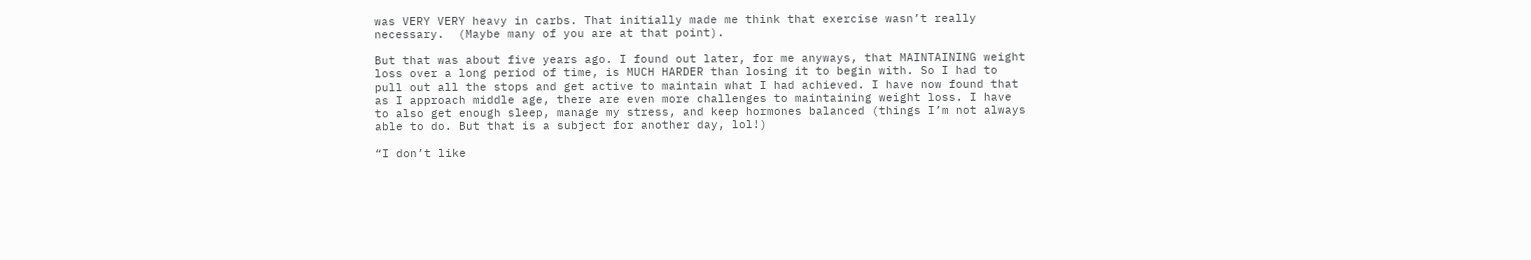was VERY VERY heavy in carbs. That initially made me think that exercise wasn’t really necessary.  (Maybe many of you are at that point).

But that was about five years ago. I found out later, for me anyways, that MAINTAINING weight loss over a long period of time, is MUCH HARDER than losing it to begin with. So I had to pull out all the stops and get active to maintain what I had achieved. I have now found that as I approach middle age, there are even more challenges to maintaining weight loss. I have to also get enough sleep, manage my stress, and keep hormones balanced (things I’m not always able to do. But that is a subject for another day, lol!)

“I don’t like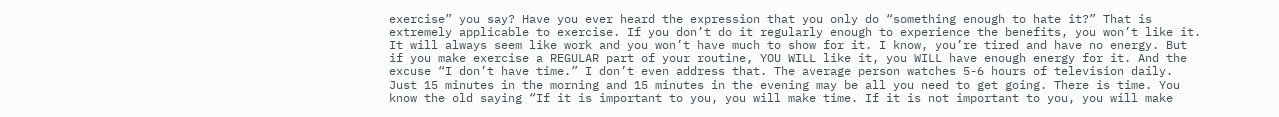exercise” you say? Have you ever heard the expression that you only do “something enough to hate it?” That is extremely applicable to exercise. If you don’t do it regularly enough to experience the benefits, you won’t like it. It will always seem like work and you won’t have much to show for it. I know, you’re tired and have no energy. But if you make exercise a REGULAR part of your routine, YOU WILL like it, you WILL have enough energy for it. And the excuse “I don’t have time.” I don’t even address that. The average person watches 5-6 hours of television daily. Just 15 minutes in the morning and 15 minutes in the evening may be all you need to get going. There is time. You know the old saying “If it is important to you, you will make time. If it is not important to you, you will make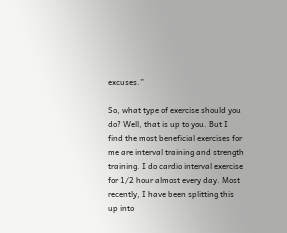excuses.”

So, what type of exercise should you do? Well, that is up to you. But I find the most beneficial exercises for me are interval training and strength training. I do cardio interval exercise for 1/2 hour almost every day. Most recently, I have been splitting this up into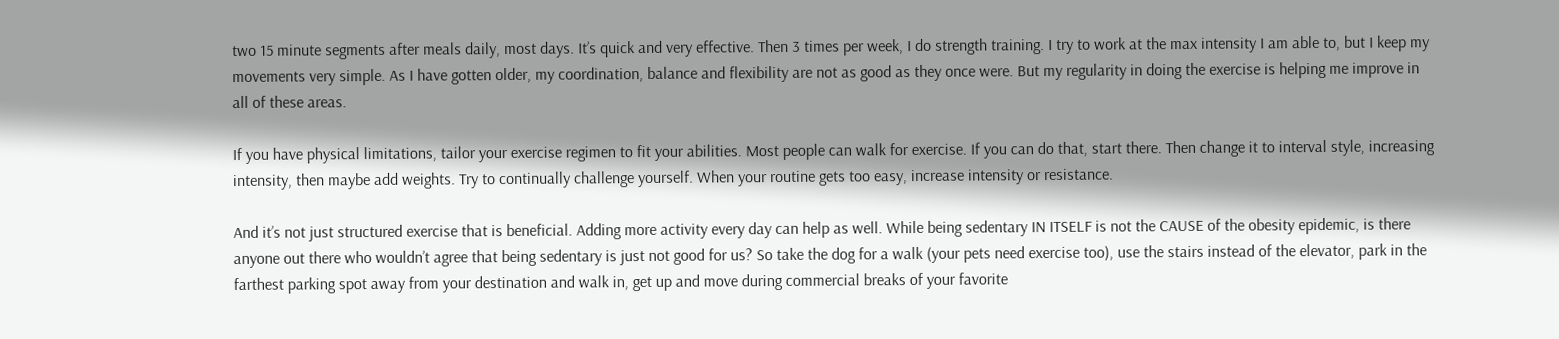two 15 minute segments after meals daily, most days. It’s quick and very effective. Then 3 times per week, I do strength training. I try to work at the max intensity I am able to, but I keep my movements very simple. As I have gotten older, my coordination, balance and flexibility are not as good as they once were. But my regularity in doing the exercise is helping me improve in all of these areas.

If you have physical limitations, tailor your exercise regimen to fit your abilities. Most people can walk for exercise. If you can do that, start there. Then change it to interval style, increasing intensity, then maybe add weights. Try to continually challenge yourself. When your routine gets too easy, increase intensity or resistance.

And it’s not just structured exercise that is beneficial. Adding more activity every day can help as well. While being sedentary IN ITSELF is not the CAUSE of the obesity epidemic, is there anyone out there who wouldn’t agree that being sedentary is just not good for us? So take the dog for a walk (your pets need exercise too), use the stairs instead of the elevator, park in the farthest parking spot away from your destination and walk in, get up and move during commercial breaks of your favorite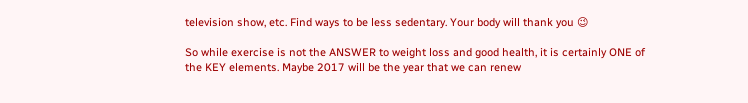television show, etc. Find ways to be less sedentary. Your body will thank you 😉

So while exercise is not the ANSWER to weight loss and good health, it is certainly ONE of the KEY elements. Maybe 2017 will be the year that we can renew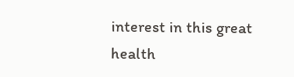interest in this great health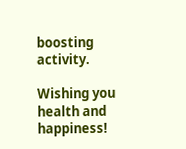boosting activity.

Wishing you health and happiness!